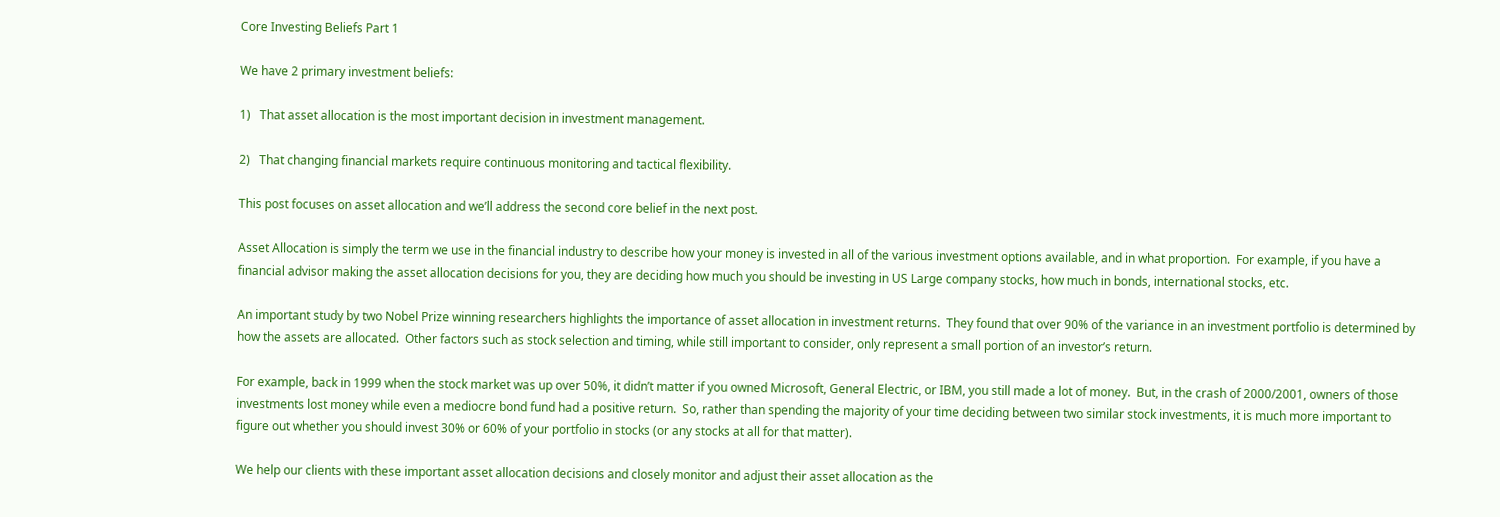Core Investing Beliefs Part 1

We have 2 primary investment beliefs:

1)   That asset allocation is the most important decision in investment management.

2)   That changing financial markets require continuous monitoring and tactical flexibility.

This post focuses on asset allocation and we’ll address the second core belief in the next post.

Asset Allocation is simply the term we use in the financial industry to describe how your money is invested in all of the various investment options available, and in what proportion.  For example, if you have a financial advisor making the asset allocation decisions for you, they are deciding how much you should be investing in US Large company stocks, how much in bonds, international stocks, etc.

An important study by two Nobel Prize winning researchers highlights the importance of asset allocation in investment returns.  They found that over 90% of the variance in an investment portfolio is determined by how the assets are allocated.  Other factors such as stock selection and timing, while still important to consider, only represent a small portion of an investor’s return.

For example, back in 1999 when the stock market was up over 50%, it didn’t matter if you owned Microsoft, General Electric, or IBM, you still made a lot of money.  But, in the crash of 2000/2001, owners of those investments lost money while even a mediocre bond fund had a positive return.  So, rather than spending the majority of your time deciding between two similar stock investments, it is much more important to figure out whether you should invest 30% or 60% of your portfolio in stocks (or any stocks at all for that matter).

We help our clients with these important asset allocation decisions and closely monitor and adjust their asset allocation as the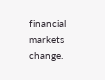financial markets change.